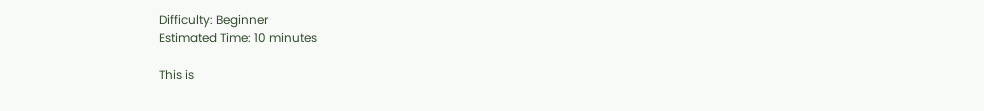Difficulty: Beginner
Estimated Time: 10 minutes

This is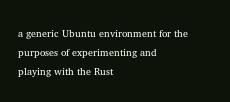a generic Ubuntu environment for the purposes of experimenting and playing with the Rust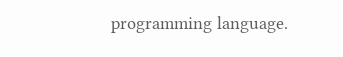programming language.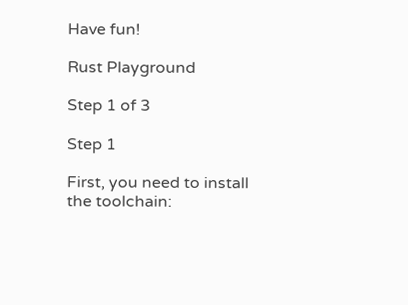Have fun!

Rust Playground

Step 1 of 3

Step 1

First, you need to install the toolchain: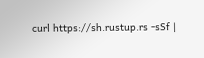curl https://sh.rustup.rs -sSf |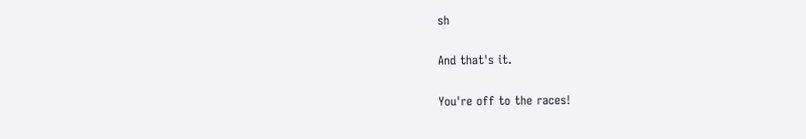sh

And that's it.

You're off to the races!